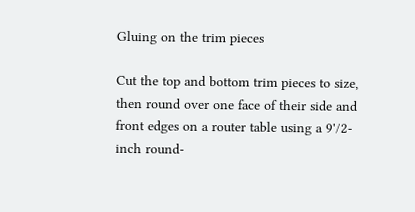Gluing on the trim pieces

Cut the top and bottom trim pieces to size, then round over one face of their side and front edges on a router table using a 9'/2-inch round-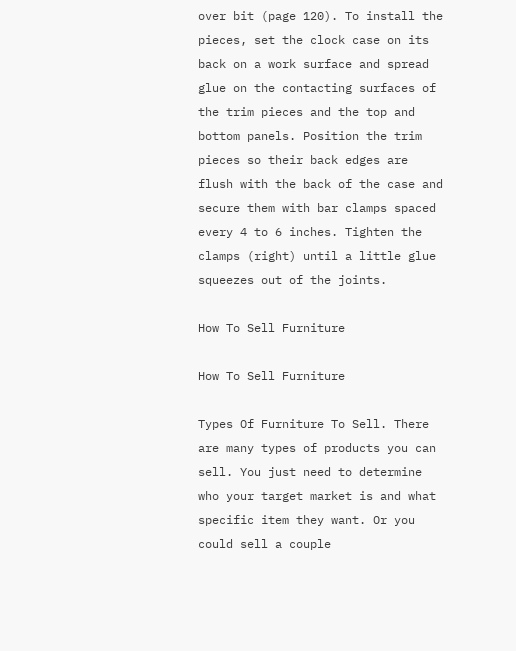over bit (page 120). To install the pieces, set the clock case on its back on a work surface and spread glue on the contacting surfaces of the trim pieces and the top and bottom panels. Position the trim pieces so their back edges are flush with the back of the case and secure them with bar clamps spaced every 4 to 6 inches. Tighten the clamps (right) until a little glue squeezes out of the joints.

How To Sell Furniture

How To Sell Furniture

Types Of Furniture To Sell. There are many types of products you can sell. You just need to determine who your target market is and what specific item they want. Or you could sell a couple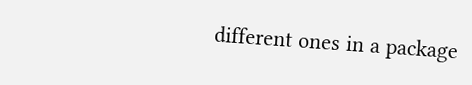different ones in a package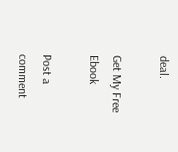deal.

Get My Free Ebook

Post a comment